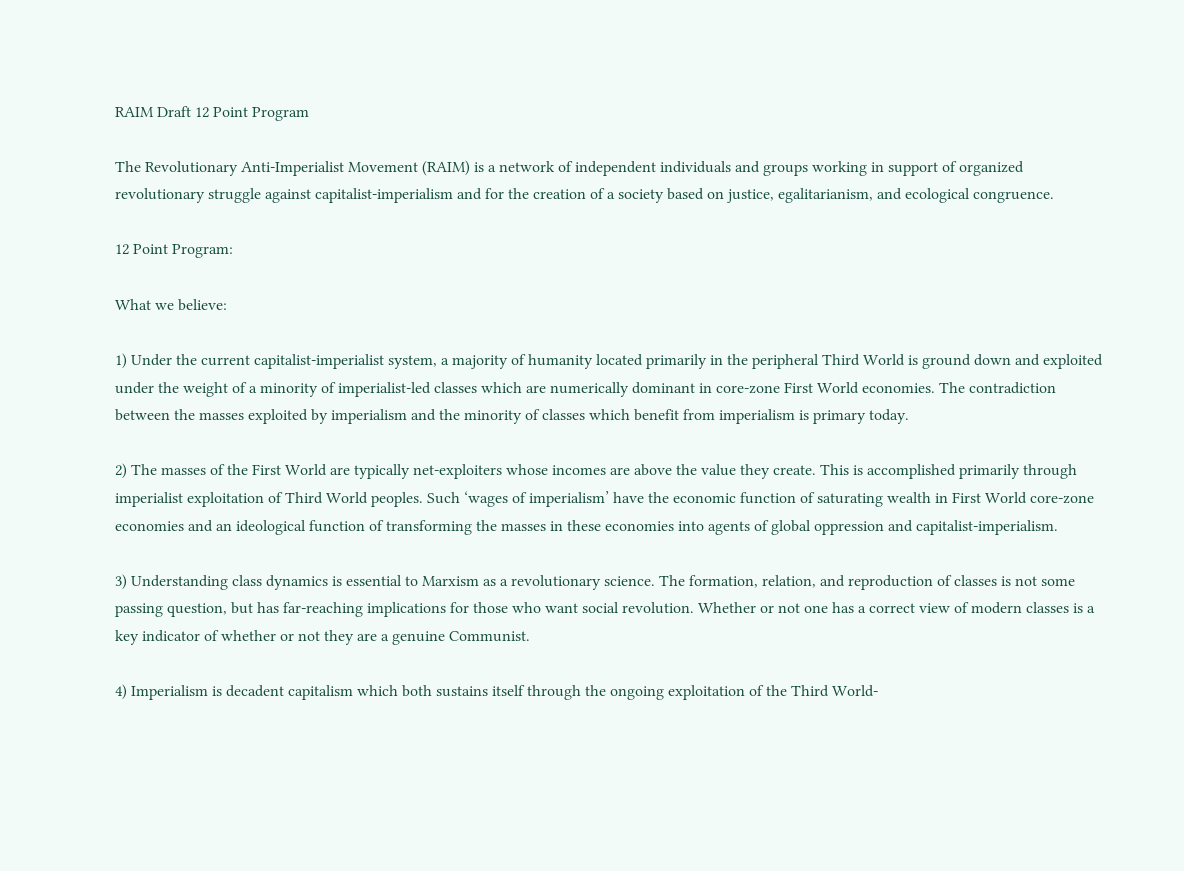RAIM Draft 12 Point Program

The Revolutionary Anti-Imperialist Movement (RAIM) is a network of independent individuals and groups working in support of organized revolutionary struggle against capitalist-imperialism and for the creation of a society based on justice, egalitarianism, and ecological congruence.

12 Point Program:

What we believe:

1) Under the current capitalist-imperialist system, a majority of humanity located primarily in the peripheral Third World is ground down and exploited under the weight of a minority of imperialist-led classes which are numerically dominant in core-zone First World economies. The contradiction between the masses exploited by imperialism and the minority of classes which benefit from imperialism is primary today.

2) The masses of the First World are typically net-exploiters whose incomes are above the value they create. This is accomplished primarily through imperialist exploitation of Third World peoples. Such ‘wages of imperialism’ have the economic function of saturating wealth in First World core-zone economies and an ideological function of transforming the masses in these economies into agents of global oppression and capitalist-imperialism.

3) Understanding class dynamics is essential to Marxism as a revolutionary science. The formation, relation, and reproduction of classes is not some passing question, but has far-reaching implications for those who want social revolution. Whether or not one has a correct view of modern classes is a key indicator of whether or not they are a genuine Communist.

4) Imperialism is decadent capitalism which both sustains itself through the ongoing exploitation of the Third World-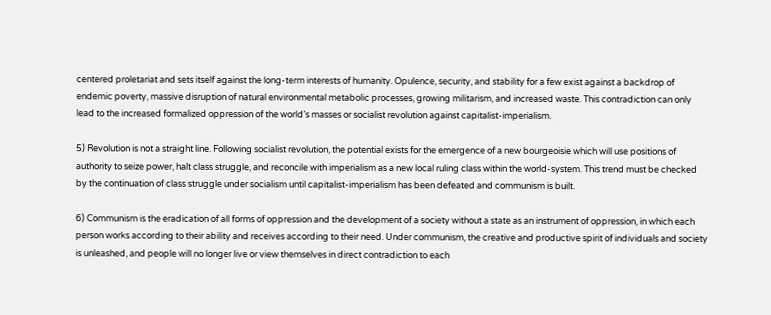centered proletariat and sets itself against the long-term interests of humanity. Opulence, security, and stability for a few exist against a backdrop of endemic poverty, massive disruption of natural environmental metabolic processes, growing militarism, and increased waste. This contradiction can only lead to the increased formalized oppression of the world’s masses or socialist revolution against capitalist-imperialism.

5) Revolution is not a straight line. Following socialist revolution, the potential exists for the emergence of a new bourgeoisie which will use positions of authority to seize power, halt class struggle, and reconcile with imperialism as a new local ruling class within the world-system. This trend must be checked by the continuation of class struggle under socialism until capitalist-imperialism has been defeated and communism is built.

6) Communism is the eradication of all forms of oppression and the development of a society without a state as an instrument of oppression, in which each person works according to their ability and receives according to their need. Under communism, the creative and productive spirit of individuals and society is unleashed, and people will no longer live or view themselves in direct contradiction to each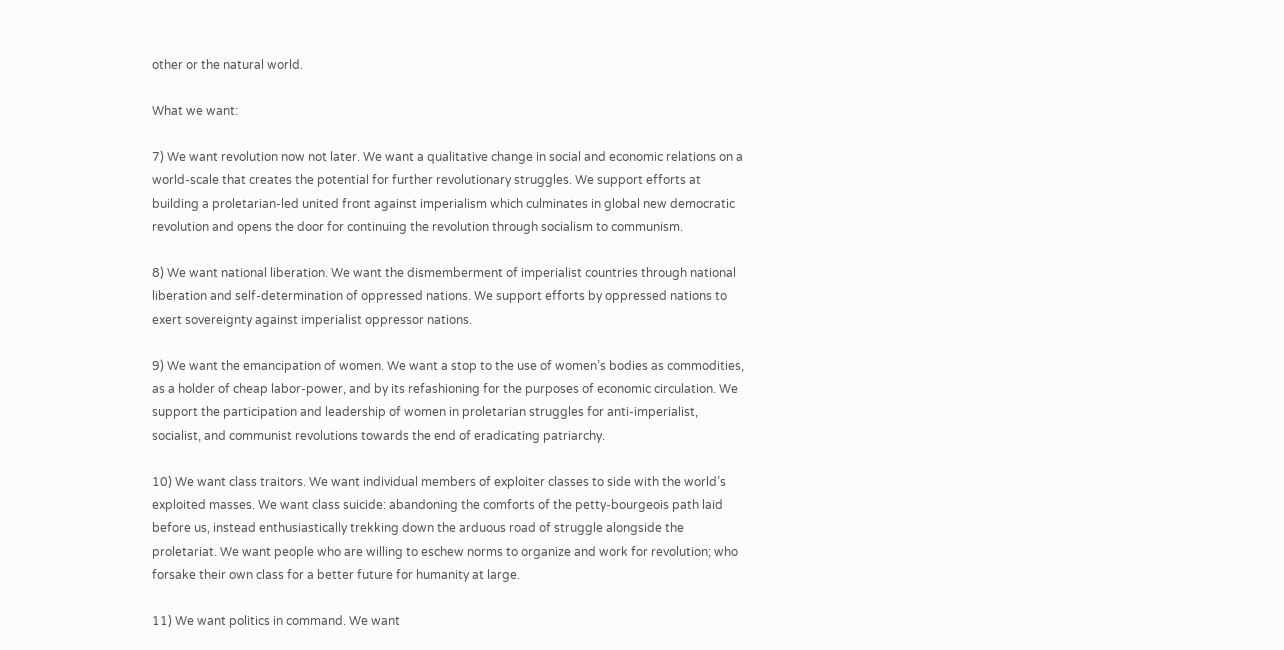other or the natural world.

What we want:

7) We want revolution now not later. We want a qualitative change in social and economic relations on a world-scale that creates the potential for further revolutionary struggles. We support efforts at building a proletarian-led united front against imperialism which culminates in global new democratic revolution and opens the door for continuing the revolution through socialism to communism.

8) We want national liberation. We want the dismemberment of imperialist countries through national liberation and self-determination of oppressed nations. We support efforts by oppressed nations to exert sovereignty against imperialist oppressor nations.

9) We want the emancipation of women. We want a stop to the use of women’s bodies as commodities, as a holder of cheap labor-power, and by its refashioning for the purposes of economic circulation. We support the participation and leadership of women in proletarian struggles for anti-imperialist, socialist, and communist revolutions towards the end of eradicating patriarchy.

10) We want class traitors. We want individual members of exploiter classes to side with the world’s exploited masses. We want class suicide: abandoning the comforts of the petty-bourgeois path laid before us, instead enthusiastically trekking down the arduous road of struggle alongside the proletariat. We want people who are willing to eschew norms to organize and work for revolution; who forsake their own class for a better future for humanity at large.

11) We want politics in command. We want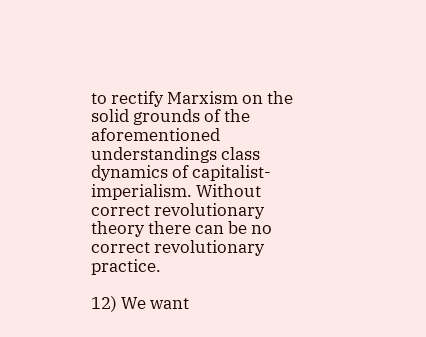to rectify Marxism on the solid grounds of the aforementioned understandings class dynamics of capitalist-imperialism. Without correct revolutionary theory there can be no correct revolutionary practice.

12) We want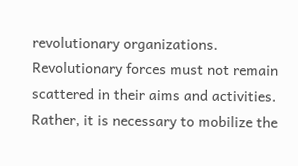revolutionary organizations. Revolutionary forces must not remain scattered in their aims and activities. Rather, it is necessary to mobilize the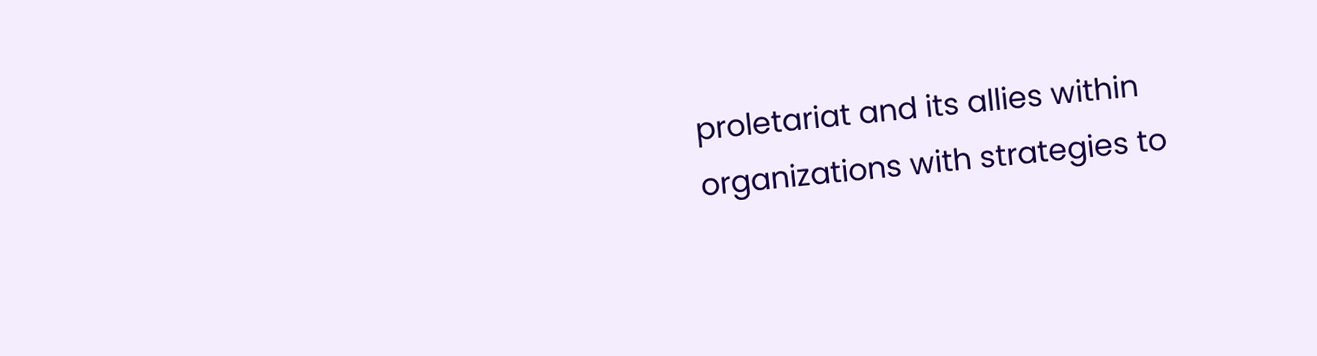proletariat and its allies within organizations with strategies to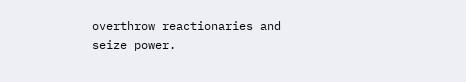overthrow reactionaries and seize power.